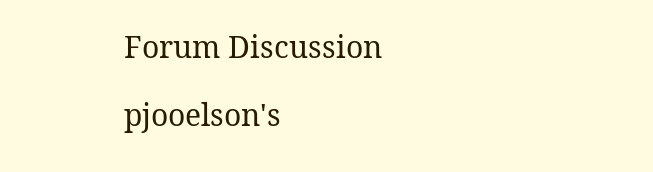Forum Discussion

pjooelson's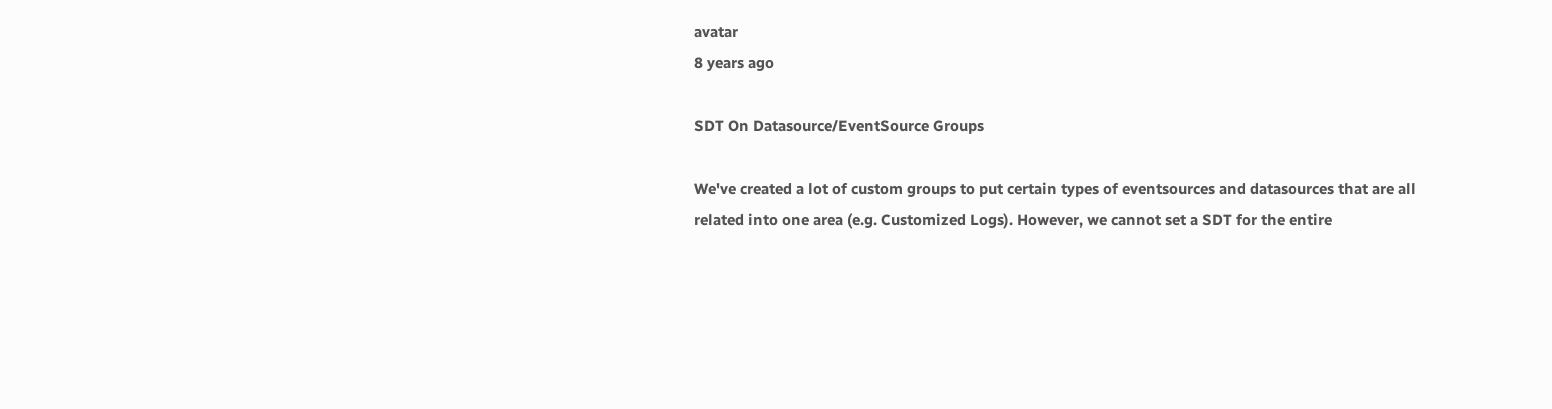avatar
8 years ago

SDT On Datasource/EventSource Groups

We've created a lot of custom groups to put certain types of eventsources and datasources that are all related into one area (e.g. Customized Logs). However, we cannot set a SDT for the entire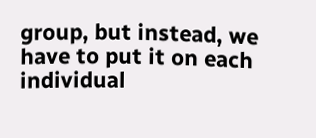group, but instead, we have to put it on each individual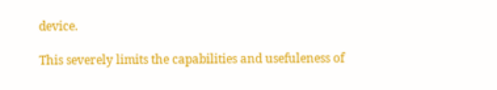device.

This severely limits the capabilities and usefuleness of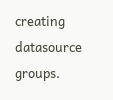creating datasource groups.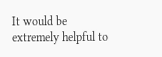It would be extremely helpful to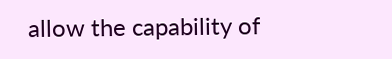allow the capability of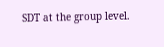SDT at the group level.